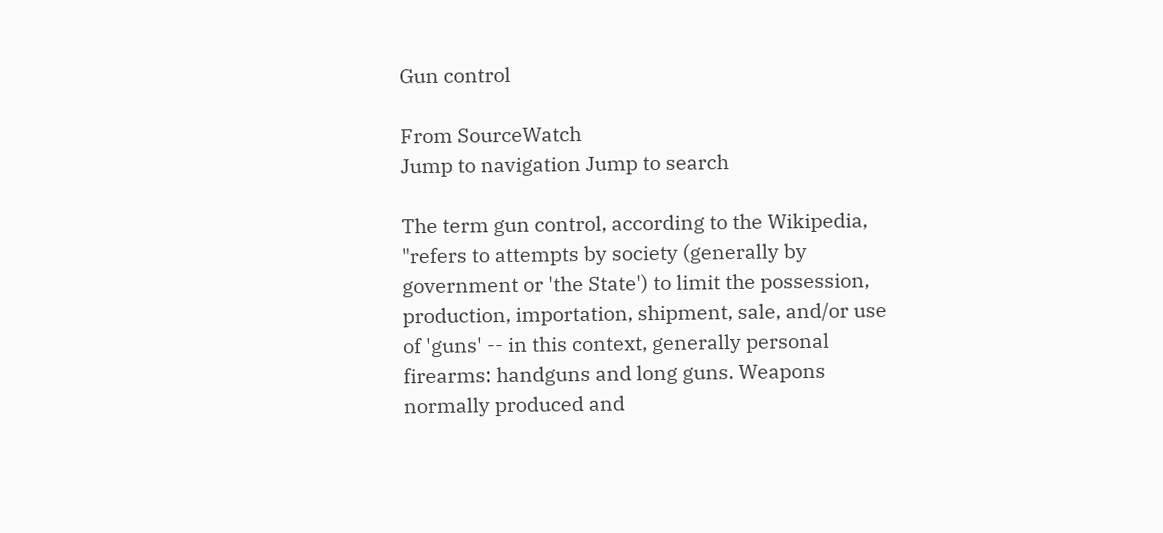Gun control

From SourceWatch
Jump to navigation Jump to search

The term gun control, according to the Wikipedia, "refers to attempts by society (generally by government or 'the State') to limit the possession, production, importation, shipment, sale, and/or use of 'guns' -- in this context, generally personal firearms: handguns and long guns. Weapons normally produced and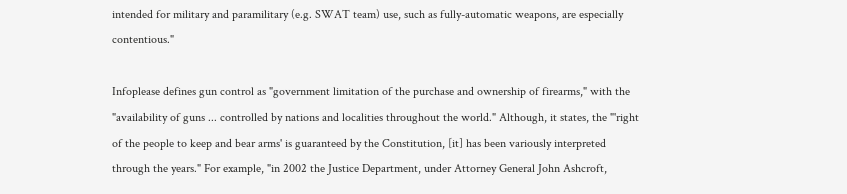intended for military and paramilitary (e.g. SWAT team) use, such as fully-automatic weapons, are especially contentious."

Infoplease defines gun control as "government limitation of the purchase and ownership of firearms," with the "availability of guns ... controlled by nations and localities throughout the world." Although, it states, the "'right of the people to keep and bear arms' is guaranteed by the Constitution, [it] has been variously interpreted through the years." For example, "in 2002 the Justice Department, under Attorney General John Ashcroft,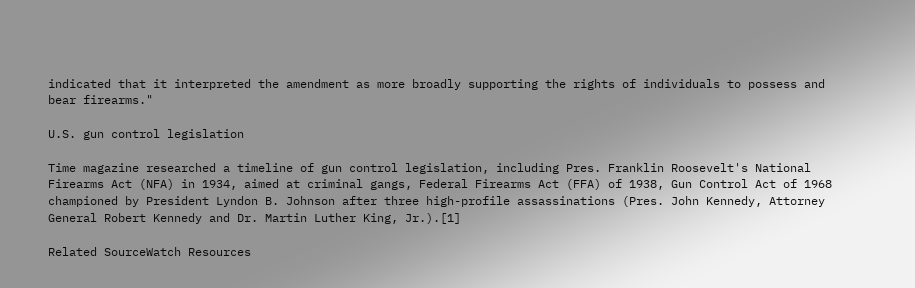indicated that it interpreted the amendment as more broadly supporting the rights of individuals to possess and bear firearms."

U.S. gun control legislation

Time magazine researched a timeline of gun control legislation, including Pres. Franklin Roosevelt's National Firearms Act (NFA) in 1934, aimed at criminal gangs, Federal Firearms Act (FFA) of 1938, Gun Control Act of 1968 championed by President Lyndon B. Johnson after three high-profile assassinations (Pres. John Kennedy, Attorney General Robert Kennedy and Dr. Martin Luther King, Jr.).[1]

Related SourceWatch Resources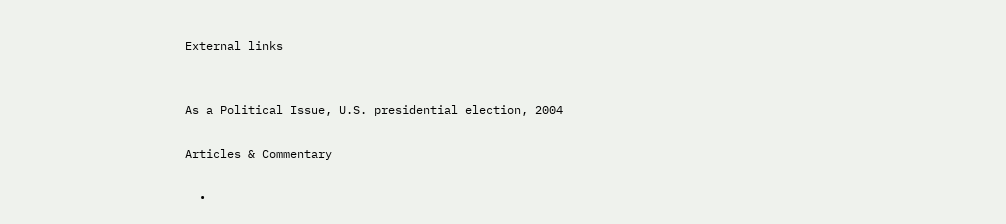External links


As a Political Issue, U.S. presidential election, 2004

Articles & Commentary

  •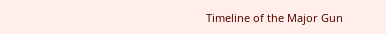Timeline of the Major Gun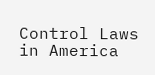Control Laws in America